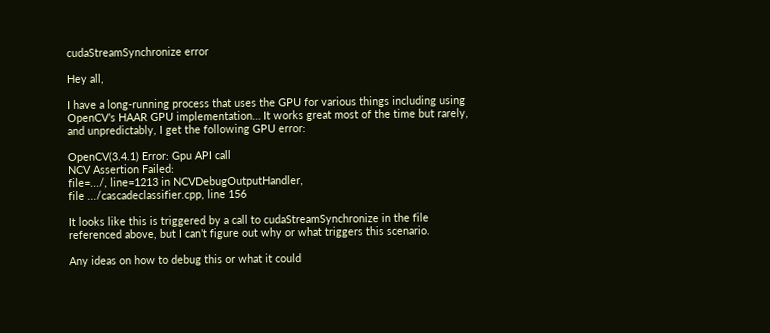cudaStreamSynchronize error

Hey all,

I have a long-running process that uses the GPU for various things including using OpenCV’s HAAR GPU implementation… It works great most of the time but rarely, and unpredictably, I get the following GPU error:

OpenCV(3.4.1) Error: Gpu API call
NCV Assertion Failed:
file=.../, line=1213 in NCVDebugOutputHandler,
file .../cascadeclassifier.cpp, line 156

It looks like this is triggered by a call to cudaStreamSynchronize in the file referenced above, but I can’t figure out why or what triggers this scenario.

Any ideas on how to debug this or what it could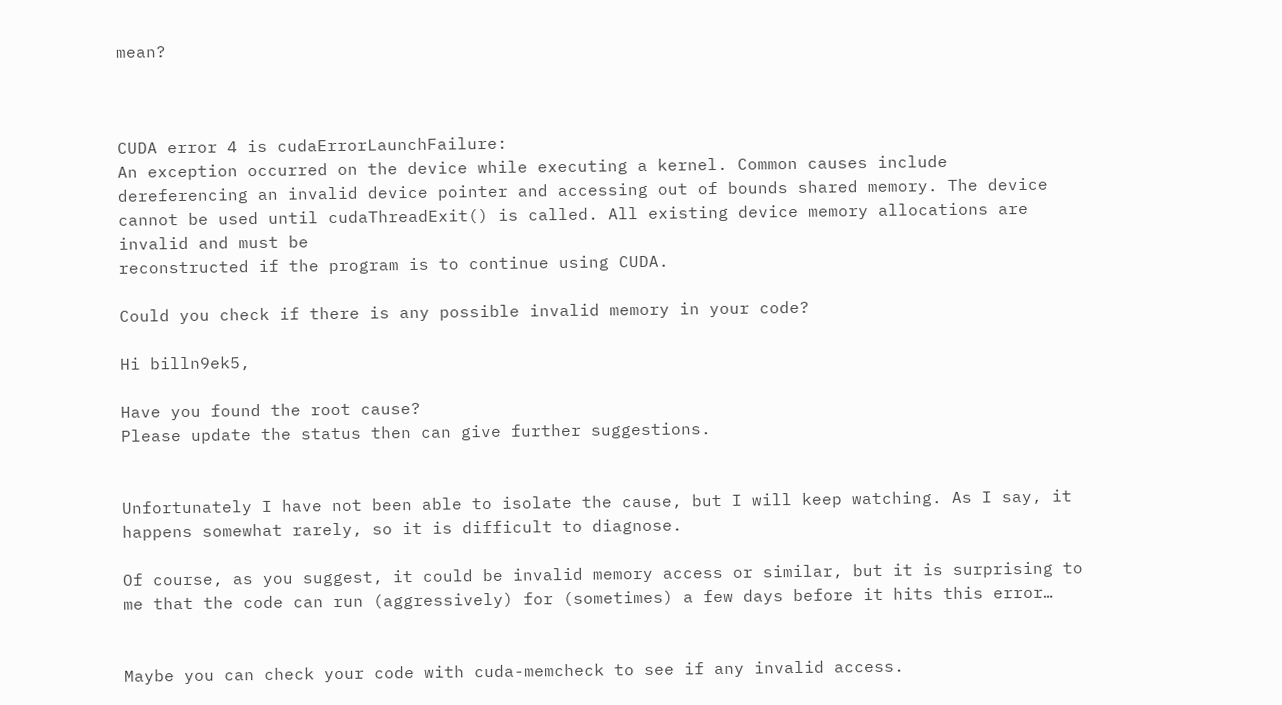mean?



CUDA error 4 is cudaErrorLaunchFailure:
An exception occurred on the device while executing a kernel. Common causes include dereferencing an invalid device pointer and accessing out of bounds shared memory. The device cannot be used until cudaThreadExit() is called. All existing device memory allocations are invalid and must be
reconstructed if the program is to continue using CUDA.

Could you check if there is any possible invalid memory in your code?

Hi billn9ek5,

Have you found the root cause?
Please update the status then can give further suggestions.


Unfortunately I have not been able to isolate the cause, but I will keep watching. As I say, it happens somewhat rarely, so it is difficult to diagnose.

Of course, as you suggest, it could be invalid memory access or similar, but it is surprising to me that the code can run (aggressively) for (sometimes) a few days before it hits this error…


Maybe you can check your code with cuda-memcheck to see if any invalid access.